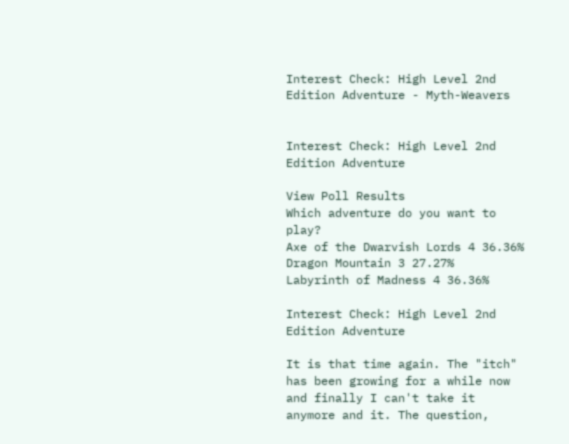Interest Check: High Level 2nd Edition Adventure - Myth-Weavers


Interest Check: High Level 2nd Edition Adventure

View Poll Results
Which adventure do you want to play?
Axe of the Dwarvish Lords 4 36.36%
Dragon Mountain 3 27.27%
Labyrinth of Madness 4 36.36%

Interest Check: High Level 2nd Edition Adventure

It is that time again. The "itch" has been growing for a while now and finally I can't take it anymore and it. The question,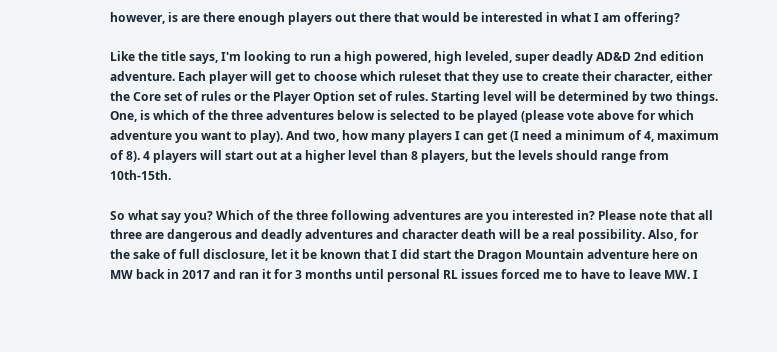however, is are there enough players out there that would be interested in what I am offering?

Like the title says, I'm looking to run a high powered, high leveled, super deadly AD&D 2nd edition adventure. Each player will get to choose which ruleset that they use to create their character, either the Core set of rules or the Player Option set of rules. Starting level will be determined by two things. One, is which of the three adventures below is selected to be played (please vote above for which adventure you want to play). And two, how many players I can get (I need a minimum of 4, maximum of 8). 4 players will start out at a higher level than 8 players, but the levels should range from 10th-15th.

So what say you? Which of the three following adventures are you interested in? Please note that all three are dangerous and deadly adventures and character death will be a real possibility. Also, for the sake of full disclosure, let it be known that I did start the Dragon Mountain adventure here on MW back in 2017 and ran it for 3 months until personal RL issues forced me to have to leave MW. I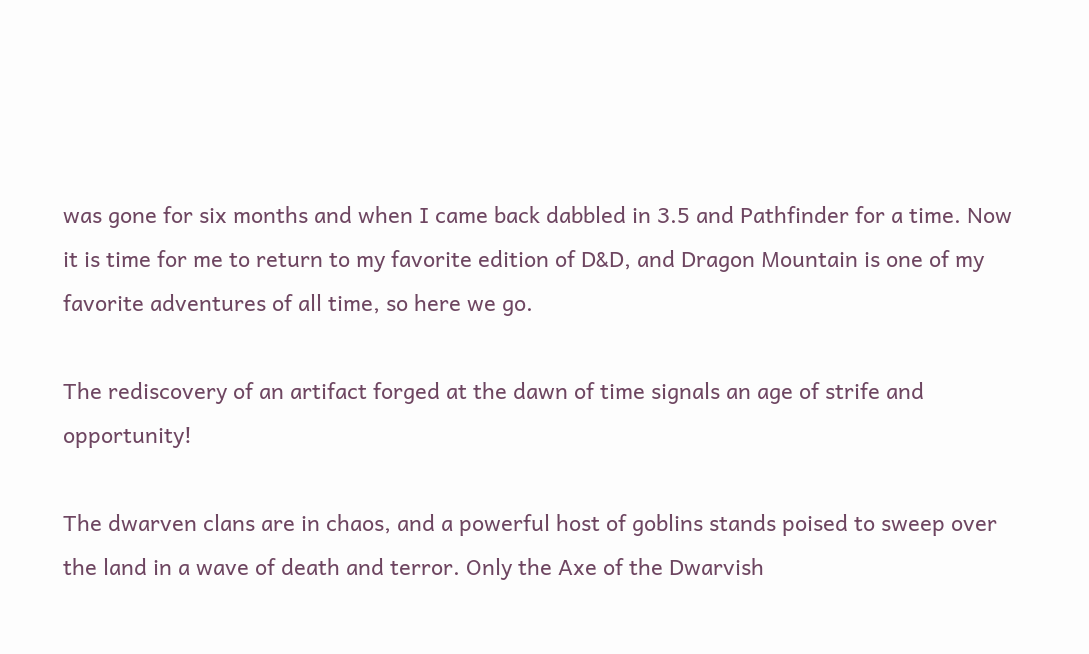was gone for six months and when I came back dabbled in 3.5 and Pathfinder for a time. Now it is time for me to return to my favorite edition of D&D, and Dragon Mountain is one of my favorite adventures of all time, so here we go.

The rediscovery of an artifact forged at the dawn of time signals an age of strife and opportunity!

The dwarven clans are in chaos, and a powerful host of goblins stands poised to sweep over the land in a wave of death and terror. Only the Axe of the Dwarvish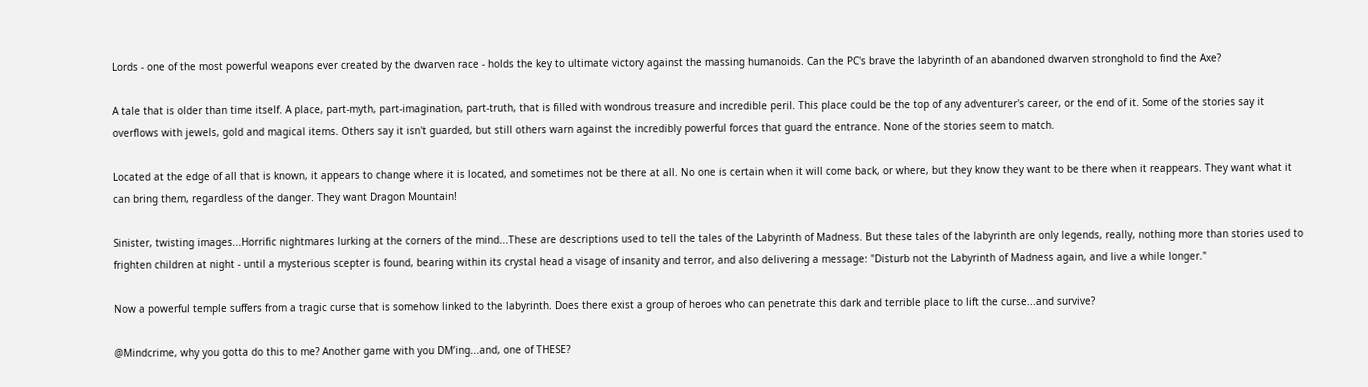Lords - one of the most powerful weapons ever created by the dwarven race - holds the key to ultimate victory against the massing humanoids. Can the PC's brave the labyrinth of an abandoned dwarven stronghold to find the Axe?

A tale that is older than time itself. A place, part-myth, part-imagination, part-truth, that is filled with wondrous treasure and incredible peril. This place could be the top of any adventurer's career, or the end of it. Some of the stories say it overflows with jewels, gold and magical items. Others say it isn't guarded, but still others warn against the incredibly powerful forces that guard the entrance. None of the stories seem to match.

Located at the edge of all that is known, it appears to change where it is located, and sometimes not be there at all. No one is certain when it will come back, or where, but they know they want to be there when it reappears. They want what it can bring them, regardless of the danger. They want Dragon Mountain!

Sinister, twisting images...Horrific nightmares lurking at the corners of the mind...These are descriptions used to tell the tales of the Labyrinth of Madness. But these tales of the labyrinth are only legends, really, nothing more than stories used to frighten children at night - until a mysterious scepter is found, bearing within its crystal head a visage of insanity and terror, and also delivering a message: "Disturb not the Labyrinth of Madness again, and live a while longer."

Now a powerful temple suffers from a tragic curse that is somehow linked to the labyrinth. Does there exist a group of heroes who can penetrate this dark and terrible place to lift the curse...and survive?

@Mindcrime, why you gotta do this to me? Another game with you DM’ing...and, one of THESE?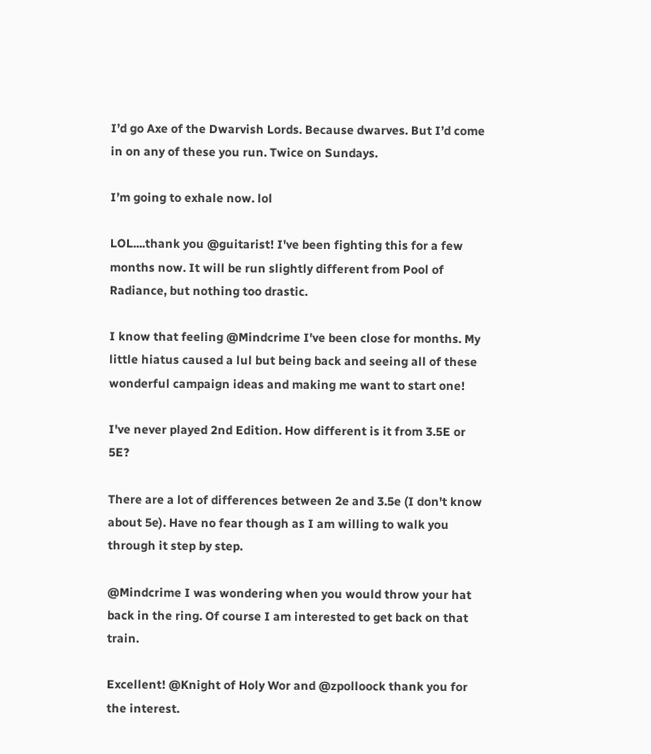I’d go Axe of the Dwarvish Lords. Because dwarves. But I’d come in on any of these you run. Twice on Sundays.

I’m going to exhale now. lol

LOL....thank you @guitarist! I've been fighting this for a few months now. It will be run slightly different from Pool of Radiance, but nothing too drastic.

I know that feeling @Mindcrime I've been close for months. My little hiatus caused a lul but being back and seeing all of these wonderful campaign ideas and making me want to start one!

I've never played 2nd Edition. How different is it from 3.5E or 5E?

There are a lot of differences between 2e and 3.5e (I don't know about 5e). Have no fear though as I am willing to walk you through it step by step.

@Mindcrime I was wondering when you would throw your hat back in the ring. Of course I am interested to get back on that train.

Excellent! @Knight of Holy Wor and @zpolloock thank you for the interest.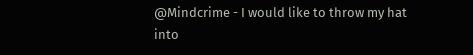@Mindcrime - I would like to throw my hat into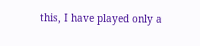this, I have played only a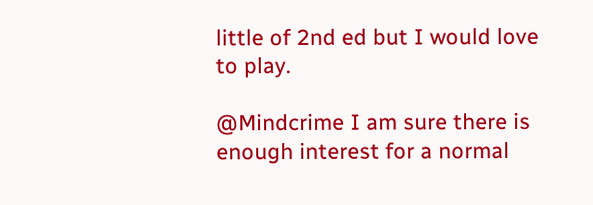little of 2nd ed but I would love to play.

@Mindcrime I am sure there is enough interest for a normal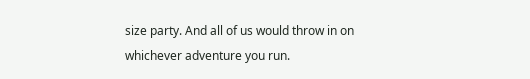size party. And all of us would throw in on whichever adventure you run.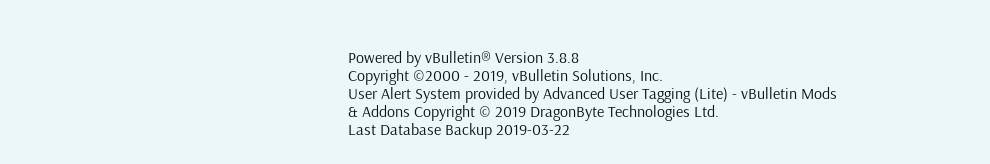Powered by vBulletin® Version 3.8.8
Copyright ©2000 - 2019, vBulletin Solutions, Inc.
User Alert System provided by Advanced User Tagging (Lite) - vBulletin Mods & Addons Copyright © 2019 DragonByte Technologies Ltd.
Last Database Backup 2019-03-22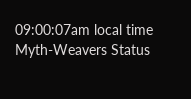09:00:07am local time
Myth-Weavers Status